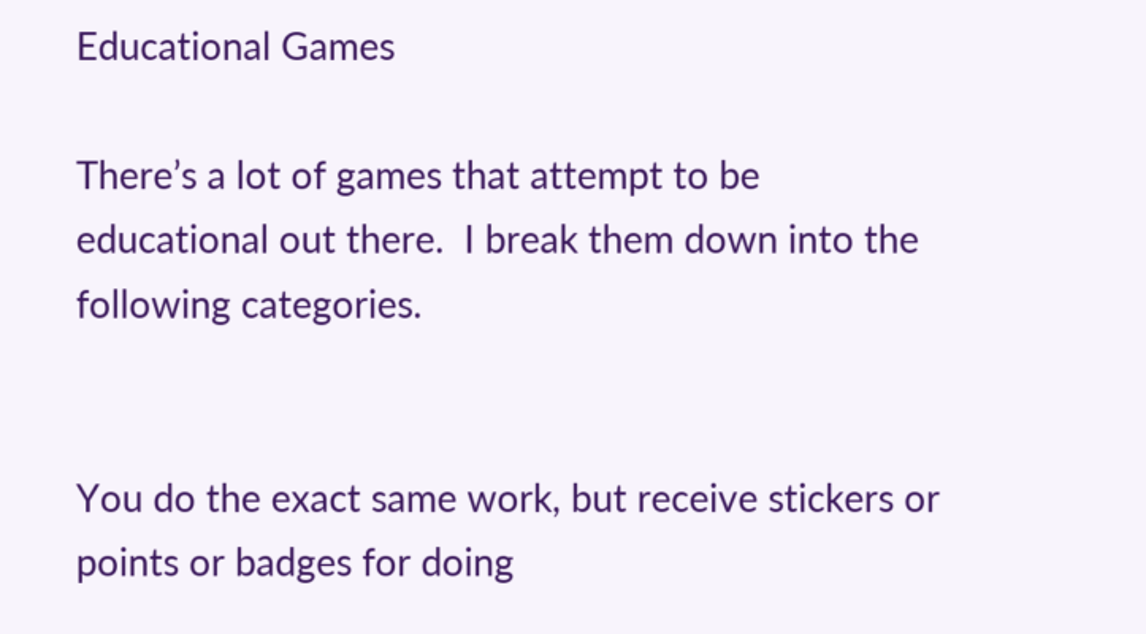Educational Games

There’s a lot of games that attempt to be educational out there.  I break them down into the following categories.


You do the exact same work, but receive stickers or points or badges for doing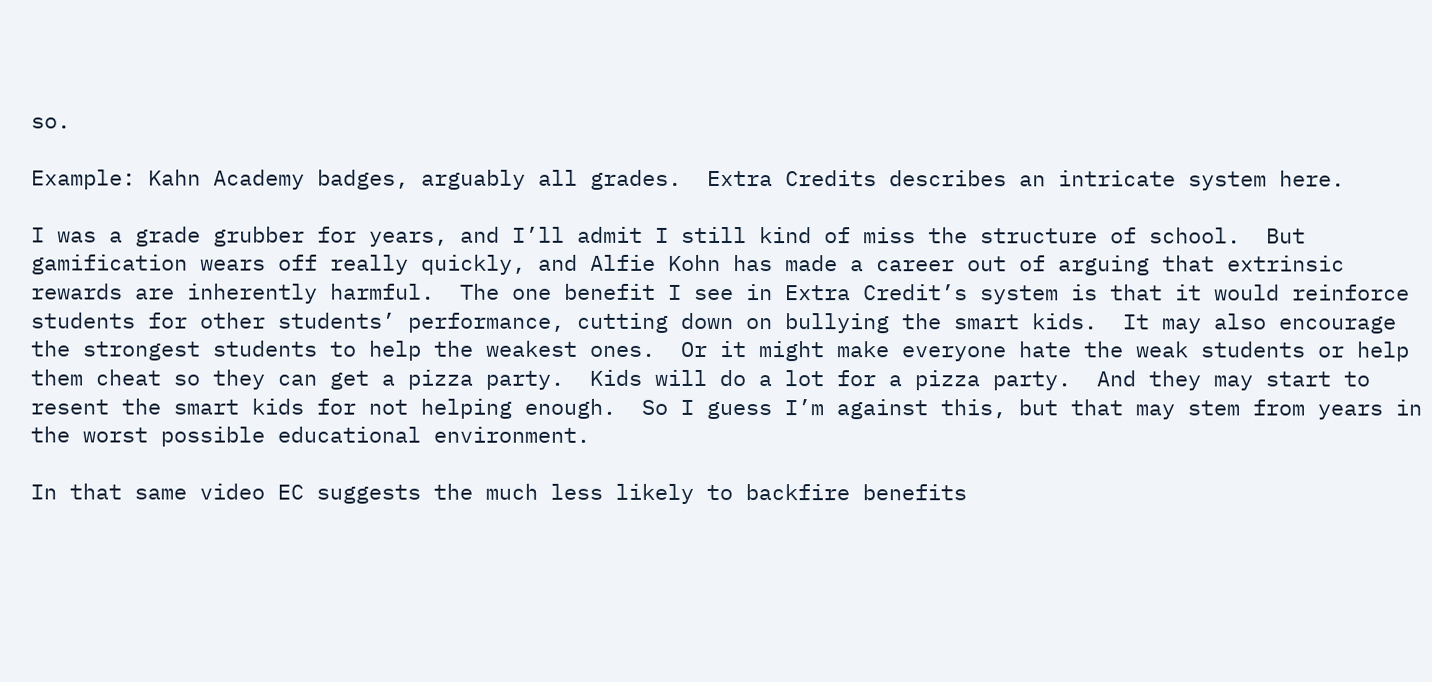so.

Example: Kahn Academy badges, arguably all grades.  Extra Credits describes an intricate system here.

I was a grade grubber for years, and I’ll admit I still kind of miss the structure of school.  But gamification wears off really quickly, and Alfie Kohn has made a career out of arguing that extrinsic rewards are inherently harmful.  The one benefit I see in Extra Credit’s system is that it would reinforce students for other students’ performance, cutting down on bullying the smart kids.  It may also encourage the strongest students to help the weakest ones.  Or it might make everyone hate the weak students or help them cheat so they can get a pizza party.  Kids will do a lot for a pizza party.  And they may start to resent the smart kids for not helping enough.  So I guess I’m against this, but that may stem from years in the worst possible educational environment.

In that same video EC suggests the much less likely to backfire benefits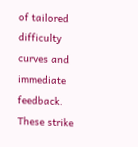of tailored difficulty curves and immediate feedback.  These strike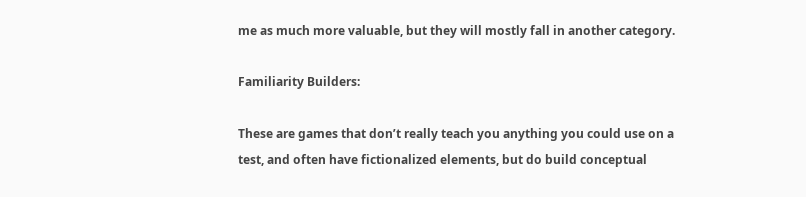me as much more valuable, but they will mostly fall in another category.

Familiarity Builders:

These are games that don’t really teach you anything you could use on a test, and often have fictionalized elements, but do build conceptual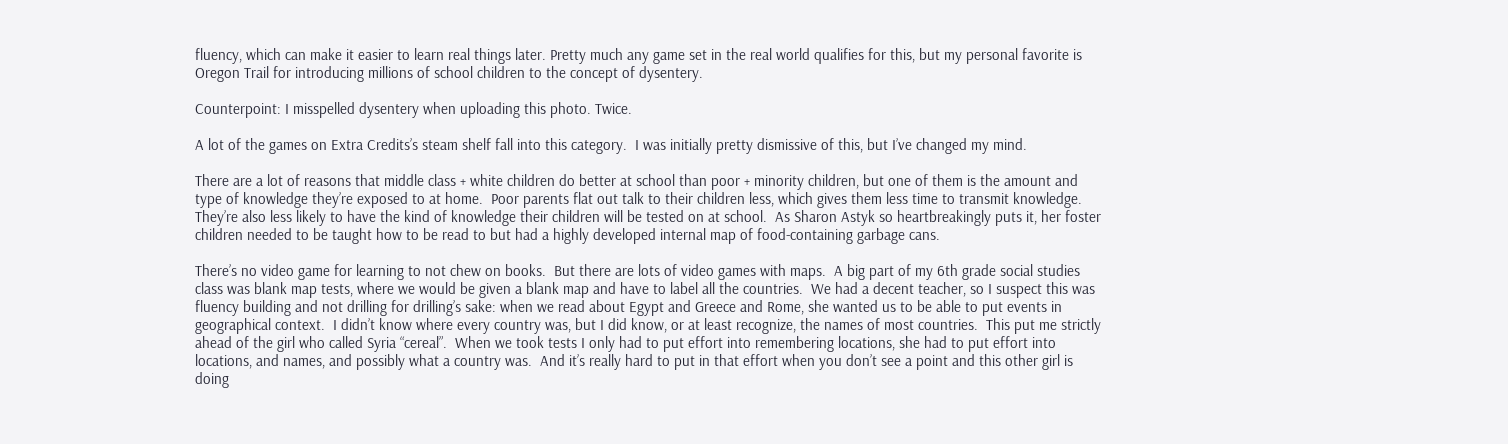fluency, which can make it easier to learn real things later. Pretty much any game set in the real world qualifies for this, but my personal favorite is Oregon Trail for introducing millions of school children to the concept of dysentery.

Counterpoint: I misspelled dysentery when uploading this photo. Twice.

A lot of the games on Extra Credits’s steam shelf fall into this category.  I was initially pretty dismissive of this, but I’ve changed my mind.

There are a lot of reasons that middle class + white children do better at school than poor + minority children, but one of them is the amount and type of knowledge they’re exposed to at home.  Poor parents flat out talk to their children less, which gives them less time to transmit knowledge.  They’re also less likely to have the kind of knowledge their children will be tested on at school.  As Sharon Astyk so heartbreakingly puts it, her foster children needed to be taught how to be read to but had a highly developed internal map of food-containing garbage cans.

There’s no video game for learning to not chew on books.  But there are lots of video games with maps.  A big part of my 6th grade social studies class was blank map tests, where we would be given a blank map and have to label all the countries.  We had a decent teacher, so I suspect this was fluency building and not drilling for drilling’s sake: when we read about Egypt and Greece and Rome, she wanted us to be able to put events in geographical context.  I didn’t know where every country was, but I did know, or at least recognize, the names of most countries.  This put me strictly ahead of the girl who called Syria “cereal”.  When we took tests I only had to put effort into remembering locations, she had to put effort into locations, and names, and possibly what a country was.  And it’s really hard to put in that effort when you don’t see a point and this other girl is doing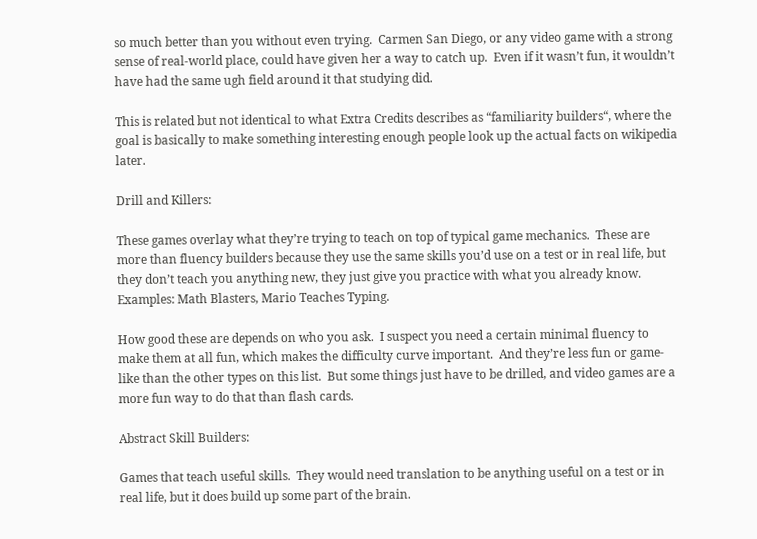so much better than you without even trying.  Carmen San Diego, or any video game with a strong sense of real-world place, could have given her a way to catch up.  Even if it wasn’t fun, it wouldn’t have had the same ugh field around it that studying did.

This is related but not identical to what Extra Credits describes as “familiarity builders“, where the goal is basically to make something interesting enough people look up the actual facts on wikipedia later.

Drill and Killers:

These games overlay what they’re trying to teach on top of typical game mechanics.  These are more than fluency builders because they use the same skills you’d use on a test or in real life, but they don’t teach you anything new, they just give you practice with what you already know.  Examples: Math Blasters, Mario Teaches Typing.

How good these are depends on who you ask.  I suspect you need a certain minimal fluency to make them at all fun, which makes the difficulty curve important.  And they’re less fun or game-like than the other types on this list.  But some things just have to be drilled, and video games are a more fun way to do that than flash cards.

Abstract Skill Builders:

Games that teach useful skills.  They would need translation to be anything useful on a test or in real life, but it does build up some part of the brain.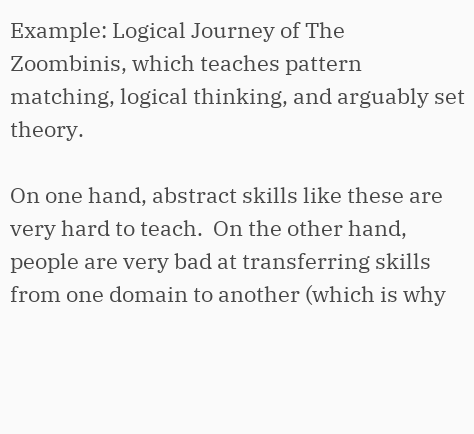Example: Logical Journey of The Zoombinis, which teaches pattern matching, logical thinking, and arguably set theory.

On one hand, abstract skills like these are very hard to teach.  On the other hand, people are very bad at transferring skills from one domain to another (which is why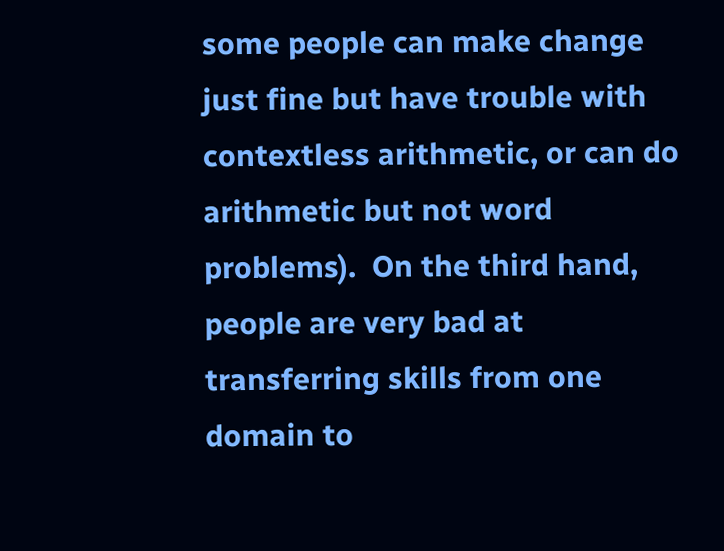some people can make change just fine but have trouble with contextless arithmetic, or can do arithmetic but not word problems).  On the third hand, people are very bad at transferring skills from one domain to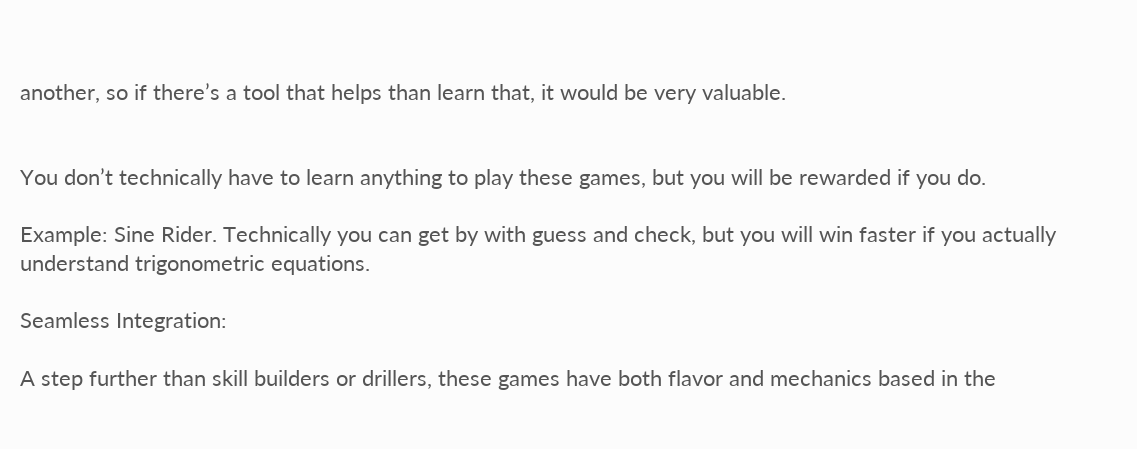another, so if there’s a tool that helps than learn that, it would be very valuable.


You don’t technically have to learn anything to play these games, but you will be rewarded if you do.

Example: Sine Rider. Technically you can get by with guess and check, but you will win faster if you actually understand trigonometric equations.

Seamless Integration:

A step further than skill builders or drillers, these games have both flavor and mechanics based in the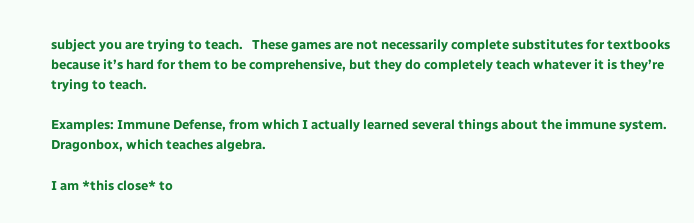subject you are trying to teach.   These games are not necessarily complete substitutes for textbooks because it’s hard for them to be comprehensive, but they do completely teach whatever it is they’re trying to teach.

Examples: Immune Defense, from which I actually learned several things about the immune system.  Dragonbox, which teaches algebra.

I am *this close* to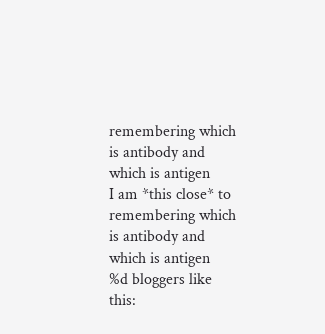remembering which is antibody and which is antigen
I am *this close* to remembering which is antibody and which is antigen
%d bloggers like this: